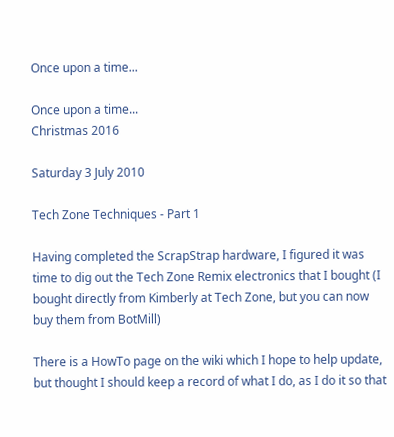Once upon a time...

Once upon a time...
Christmas 2016

Saturday 3 July 2010

Tech Zone Techniques - Part 1

Having completed the ScrapStrap hardware, I figured it was time to dig out the Tech Zone Remix electronics that I bought (I bought directly from Kimberly at Tech Zone, but you can now buy them from BotMill)

There is a HowTo page on the wiki which I hope to help update, but thought I should keep a record of what I do, as I do it so that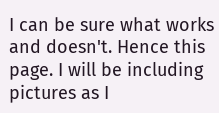I can be sure what works and doesn't. Hence this page. I will be including pictures as I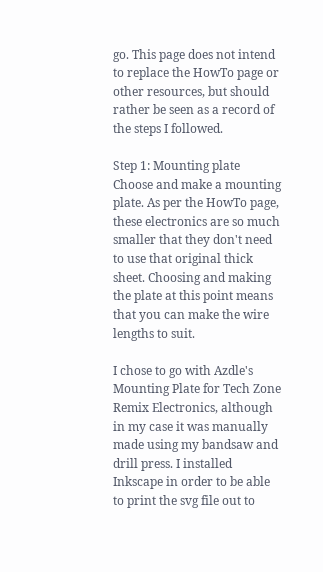go. This page does not intend to replace the HowTo page or other resources, but should rather be seen as a record of the steps I followed.

Step 1: Mounting plate
Choose and make a mounting plate. As per the HowTo page, these electronics are so much smaller that they don't need to use that original thick sheet. Choosing and making the plate at this point means that you can make the wire lengths to suit.

I chose to go with Azdle's Mounting Plate for Tech Zone Remix Electronics, although in my case it was manually made using my bandsaw and drill press. I installed Inkscape in order to be able to print the svg file out to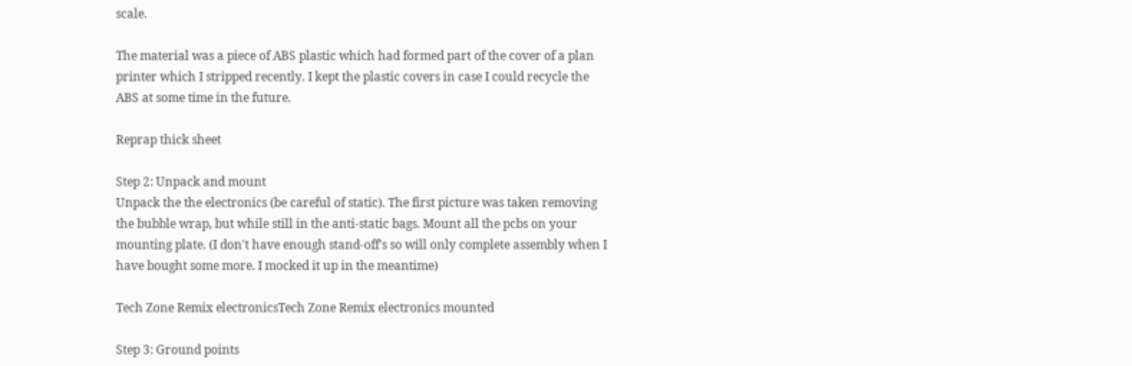scale.

The material was a piece of ABS plastic which had formed part of the cover of a plan printer which I stripped recently. I kept the plastic covers in case I could recycle the ABS at some time in the future.

Reprap thick sheet

Step 2: Unpack and mount
Unpack the the electronics (be careful of static). The first picture was taken removing the bubble wrap, but while still in the anti-static bags. Mount all the pcbs on your mounting plate. (I don't have enough stand-off's so will only complete assembly when I have bought some more. I mocked it up in the meantime)

Tech Zone Remix electronicsTech Zone Remix electronics mounted

Step 3: Ground points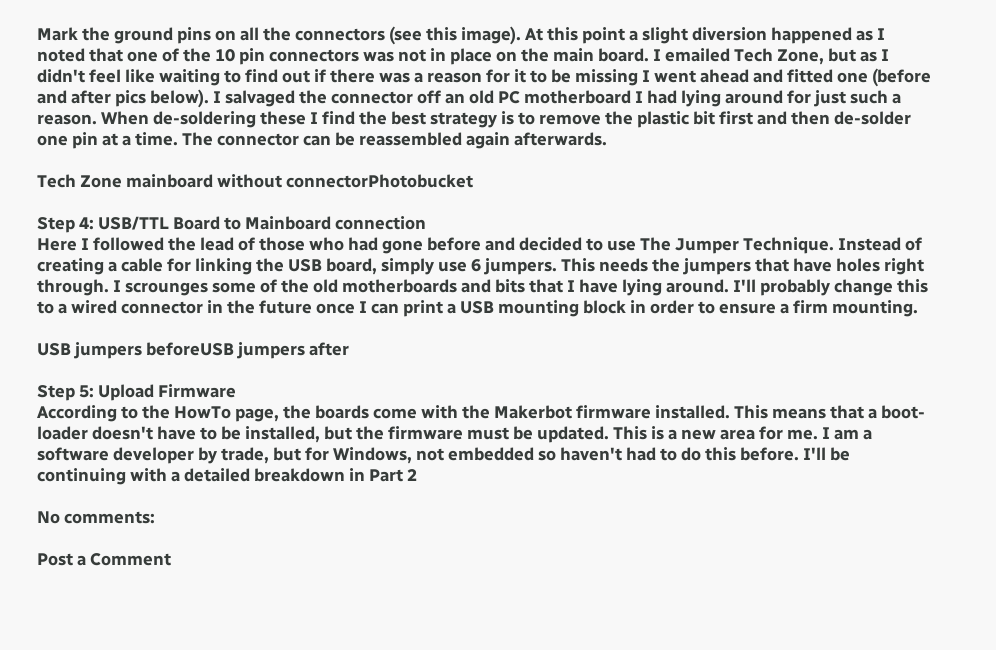Mark the ground pins on all the connectors (see this image). At this point a slight diversion happened as I noted that one of the 10 pin connectors was not in place on the main board. I emailed Tech Zone, but as I didn't feel like waiting to find out if there was a reason for it to be missing I went ahead and fitted one (before and after pics below). I salvaged the connector off an old PC motherboard I had lying around for just such a reason. When de-soldering these I find the best strategy is to remove the plastic bit first and then de-solder one pin at a time. The connector can be reassembled again afterwards.

Tech Zone mainboard without connectorPhotobucket

Step 4: USB/TTL Board to Mainboard connection
Here I followed the lead of those who had gone before and decided to use The Jumper Technique. Instead of creating a cable for linking the USB board, simply use 6 jumpers. This needs the jumpers that have holes right through. I scrounges some of the old motherboards and bits that I have lying around. I'll probably change this to a wired connector in the future once I can print a USB mounting block in order to ensure a firm mounting.

USB jumpers beforeUSB jumpers after

Step 5: Upload Firmware
According to the HowTo page, the boards come with the Makerbot firmware installed. This means that a boot-loader doesn't have to be installed, but the firmware must be updated. This is a new area for me. I am a software developer by trade, but for Windows, not embedded so haven't had to do this before. I'll be continuing with a detailed breakdown in Part 2

No comments:

Post a Comment